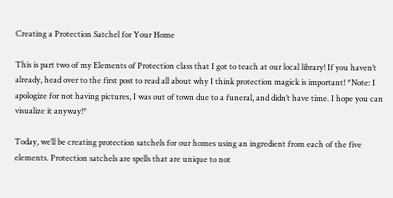Creating a Protection Satchel for Your Home

This is part two of my Elements of Protection class that I got to teach at our local library! If you haven’t already, head over to the first post to read all about why I think protection magick is important! *Note: I apologize for not having pictures, I was out of town due to a funeral, and didn’t have time. I hope you can visualize it anyway!*

Today, we’ll be creating protection satchels for our homes using an ingredient from each of the five elements. Protection satchels are spells that are unique to not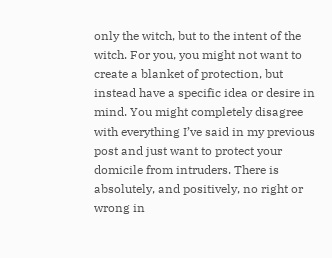only the witch, but to the intent of the witch. For you, you might not want to create a blanket of protection, but instead have a specific idea or desire in mind. You might completely disagree with everything I’ve said in my previous post and just want to protect your domicile from intruders. There is absolutely, and positively, no right or wrong in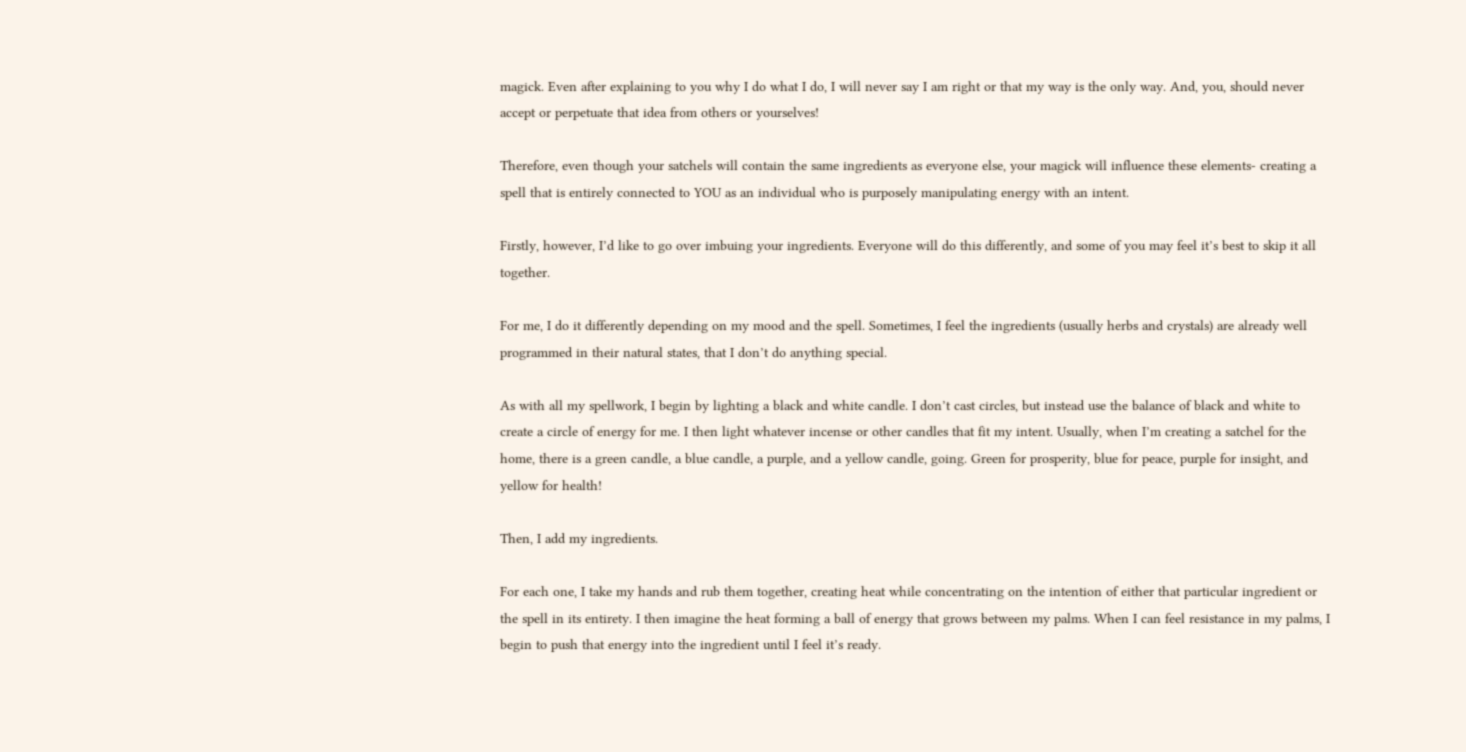magick. Even after explaining to you why I do what I do, I will never say I am right or that my way is the only way. And, you, should never accept or perpetuate that idea from others or yourselves!

Therefore, even though your satchels will contain the same ingredients as everyone else, your magick will influence these elements- creating a spell that is entirely connected to YOU as an individual who is purposely manipulating energy with an intent.

Firstly, however, I’d like to go over imbuing your ingredients. Everyone will do this differently, and some of you may feel it’s best to skip it all together.

For me, I do it differently depending on my mood and the spell. Sometimes, I feel the ingredients (usually herbs and crystals) are already well programmed in their natural states, that I don’t do anything special.

As with all my spellwork, I begin by lighting a black and white candle. I don’t cast circles, but instead use the balance of black and white to create a circle of energy for me. I then light whatever incense or other candles that fit my intent. Usually, when I’m creating a satchel for the home, there is a green candle, a blue candle, a purple, and a yellow candle, going. Green for prosperity, blue for peace, purple for insight, and yellow for health!

Then, I add my ingredients.

For each one, I take my hands and rub them together, creating heat while concentrating on the intention of either that particular ingredient or the spell in its entirety. I then imagine the heat forming a ball of energy that grows between my palms. When I can feel resistance in my palms, I begin to push that energy into the ingredient until I feel it’s ready.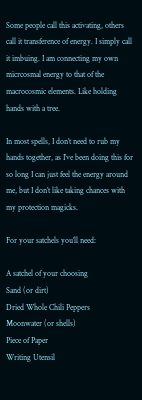Some people call this activating, others call it transference of energy. I simply call it imbuing. I am connecting my own micrcosmal energy to that of the macrocosmic elements. Like holding hands with a tree.

In most spells, I don’t need to rub my hands together, as I’ve been doing this for so long I can just feel the energy around me, but I don’t like taking chances with my protection magicks.

For your satchels you’ll need:

A satchel of your choosing
Sand (or dirt)
Dried Whole Chili Peppers
Moonwater (or shells)
Piece of Paper
Writing Utensil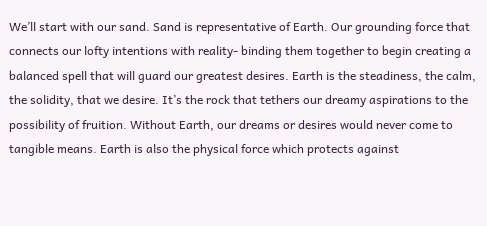We’ll start with our sand. Sand is representative of Earth. Our grounding force that connects our lofty intentions with reality- binding them together to begin creating a balanced spell that will guard our greatest desires. Earth is the steadiness, the calm, the solidity, that we desire. It’s the rock that tethers our dreamy aspirations to the possibility of fruition. Without Earth, our dreams or desires would never come to tangible means. Earth is also the physical force which protects against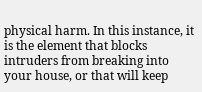physical harm. In this instance, it is the element that blocks intruders from breaking into your house, or that will keep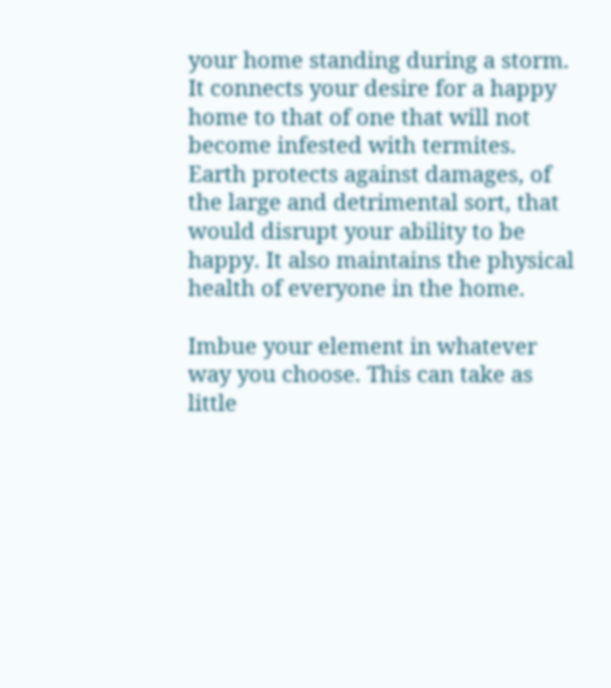your home standing during a storm. It connects your desire for a happy home to that of one that will not become infested with termites. Earth protects against damages, of the large and detrimental sort, that would disrupt your ability to be happy. It also maintains the physical health of everyone in the home.

Imbue your element in whatever way you choose. This can take as little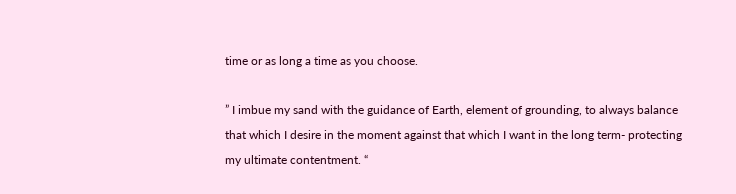time or as long a time as you choose.

” I imbue my sand with the guidance of Earth, element of grounding, to always balance that which I desire in the moment against that which I want in the long term- protecting my ultimate contentment. “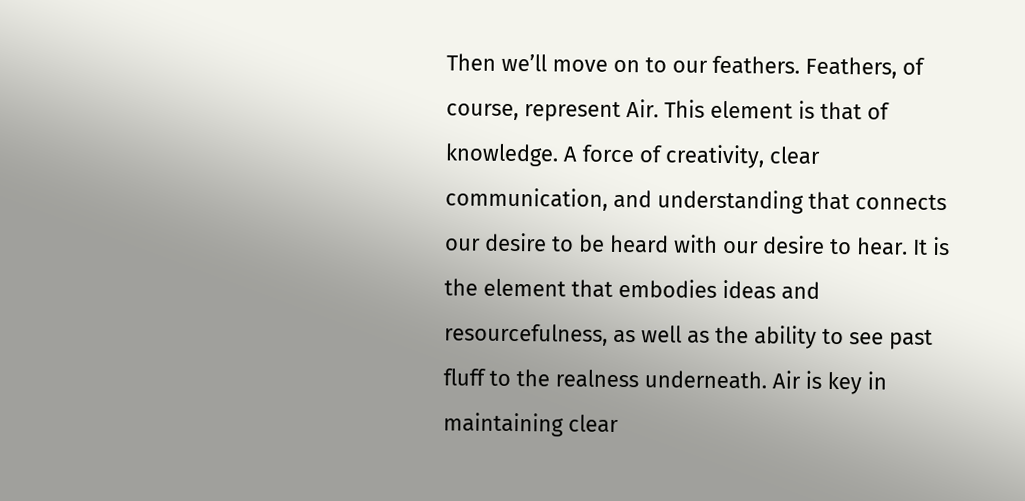Then we’ll move on to our feathers. Feathers, of course, represent Air. This element is that of knowledge. A force of creativity, clear communication, and understanding that connects our desire to be heard with our desire to hear. It is the element that embodies ideas and resourcefulness, as well as the ability to see past fluff to the realness underneath. Air is key in maintaining clear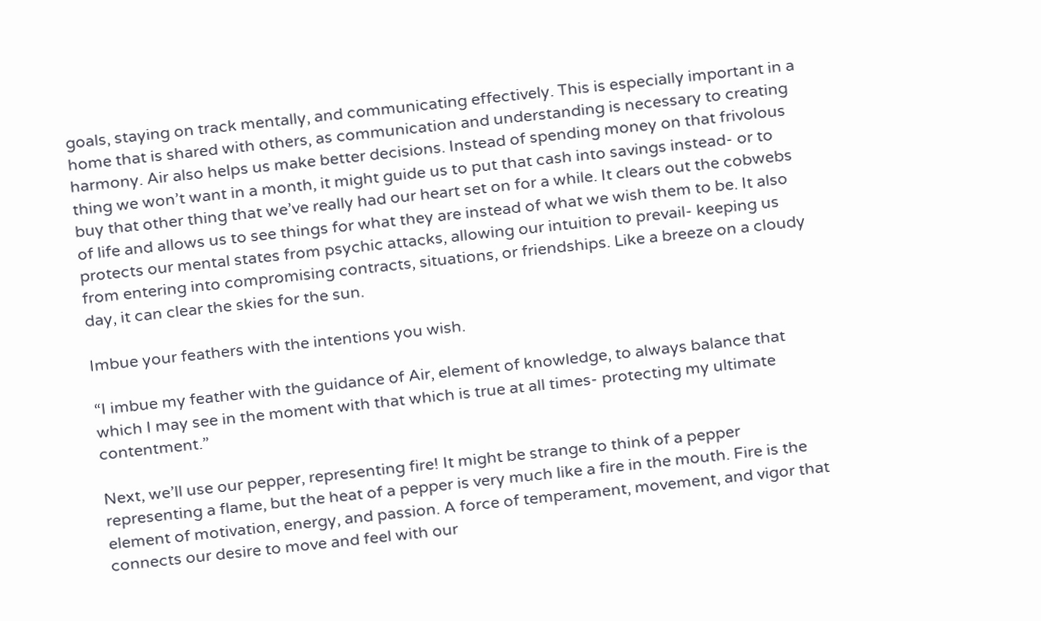goals, staying on track mentally, and communicating effectively. This is especially important in a home that is shared with others, as communication and understanding is necessary to creating harmony. Air also helps us make better decisions. Instead of spending money on that frivolous thing we won’t want in a month, it might guide us to put that cash into savings instead- or to buy that other thing that we’ve really had our heart set on for a while. It clears out the cobwebs of life and allows us to see things for what they are instead of what we wish them to be. It also protects our mental states from psychic attacks, allowing our intuition to prevail- keeping us from entering into compromising contracts, situations, or friendships. Like a breeze on a cloudy day, it can clear the skies for the sun.

Imbue your feathers with the intentions you wish.

“I imbue my feather with the guidance of Air, element of knowledge, to always balance that which I may see in the moment with that which is true at all times- protecting my ultimate contentment.”

Next, we’ll use our pepper, representing fire! It might be strange to think of a pepper representing a flame, but the heat of a pepper is very much like a fire in the mouth. Fire is the element of motivation, energy, and passion. A force of temperament, movement, and vigor that connects our desire to move and feel with our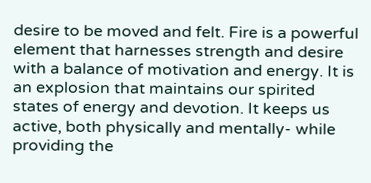desire to be moved and felt. Fire is a powerful element that harnesses strength and desire with a balance of motivation and energy. It is an explosion that maintains our spirited states of energy and devotion. It keeps us active, both physically and mentally- while providing the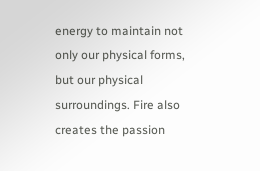energy to maintain not only our physical forms, but our physical surroundings. Fire also creates the passion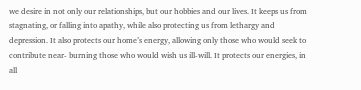we desire in not only our relationships, but our hobbies and our lives. It keeps us from stagnating, or falling into apathy, while also protecting us from lethargy and depression. It also protects our home’s energy, allowing only those who would seek to contribute near- burning those who would wish us ill-will. It protects our energies, in all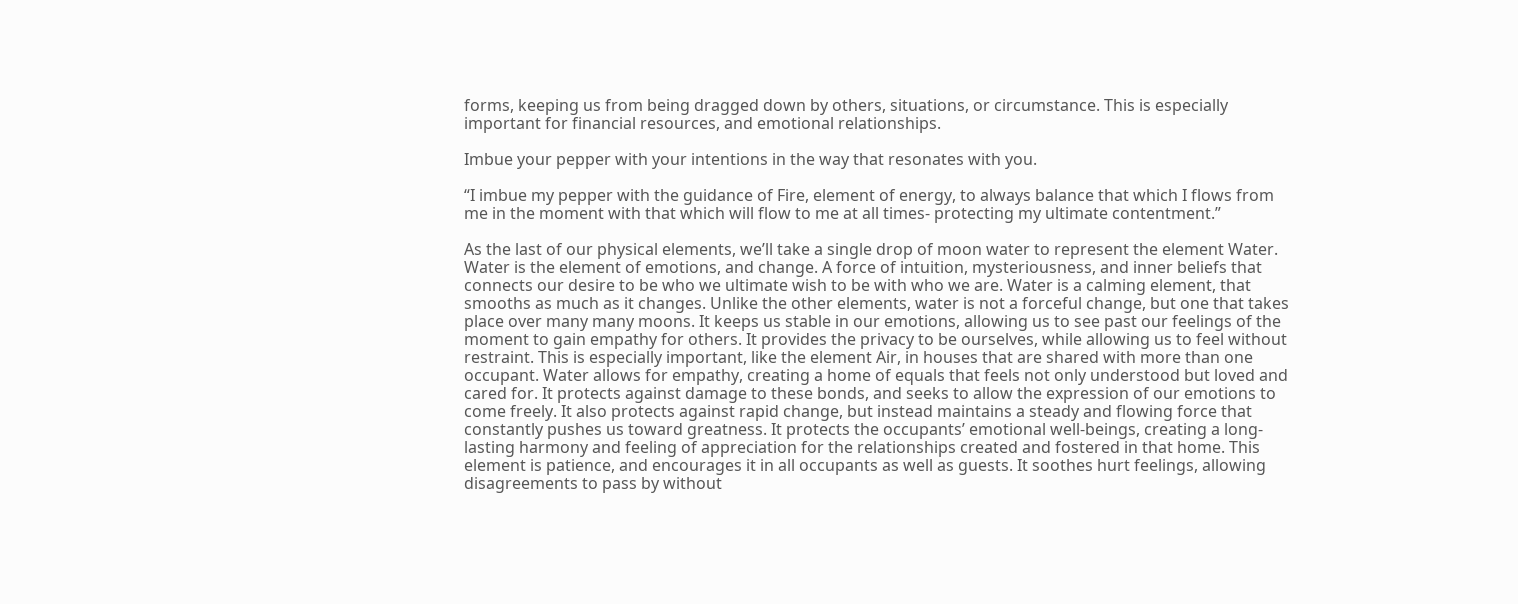forms, keeping us from being dragged down by others, situations, or circumstance. This is especially important for financial resources, and emotional relationships.

Imbue your pepper with your intentions in the way that resonates with you.

“I imbue my pepper with the guidance of Fire, element of energy, to always balance that which I flows from me in the moment with that which will flow to me at all times- protecting my ultimate contentment.”

As the last of our physical elements, we’ll take a single drop of moon water to represent the element Water. Water is the element of emotions, and change. A force of intuition, mysteriousness, and inner beliefs that connects our desire to be who we ultimate wish to be with who we are. Water is a calming element, that smooths as much as it changes. Unlike the other elements, water is not a forceful change, but one that takes place over many many moons. It keeps us stable in our emotions, allowing us to see past our feelings of the moment to gain empathy for others. It provides the privacy to be ourselves, while allowing us to feel without restraint. This is especially important, like the element Air, in houses that are shared with more than one occupant. Water allows for empathy, creating a home of equals that feels not only understood but loved and cared for. It protects against damage to these bonds, and seeks to allow the expression of our emotions to come freely. It also protects against rapid change, but instead maintains a steady and flowing force that constantly pushes us toward greatness. It protects the occupants’ emotional well-beings, creating a long-lasting harmony and feeling of appreciation for the relationships created and fostered in that home. This element is patience, and encourages it in all occupants as well as guests. It soothes hurt feelings, allowing disagreements to pass by without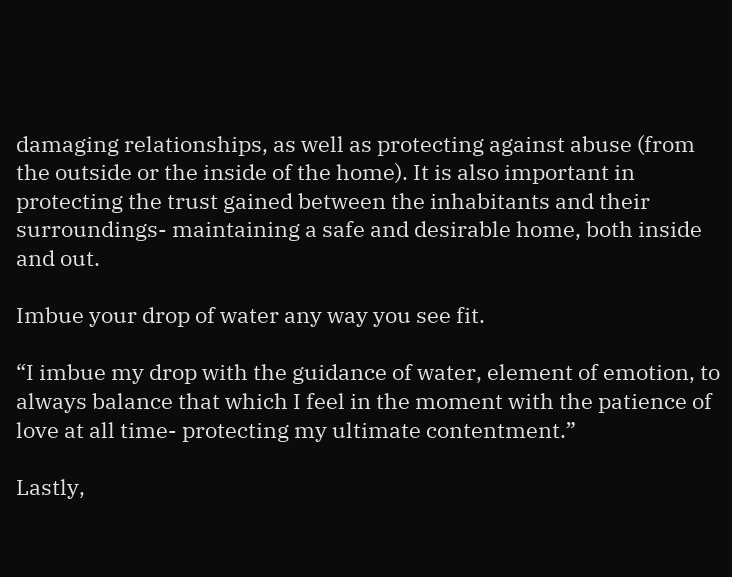damaging relationships, as well as protecting against abuse (from the outside or the inside of the home). It is also important in protecting the trust gained between the inhabitants and their surroundings- maintaining a safe and desirable home, both inside and out.

Imbue your drop of water any way you see fit.

“I imbue my drop with the guidance of water, element of emotion, to always balance that which I feel in the moment with the patience of love at all time- protecting my ultimate contentment.”

Lastly,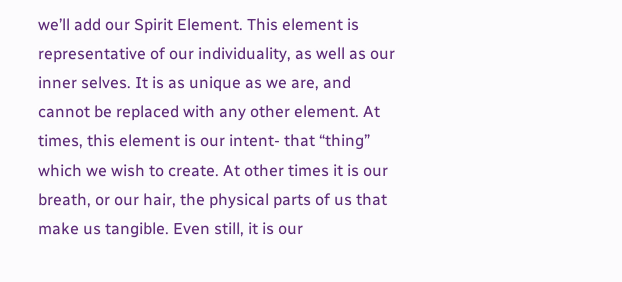we’ll add our Spirit Element. This element is representative of our individuality, as well as our inner selves. It is as unique as we are, and cannot be replaced with any other element. At times, this element is our intent- that “thing” which we wish to create. At other times it is our breath, or our hair, the physical parts of us that make us tangible. Even still, it is our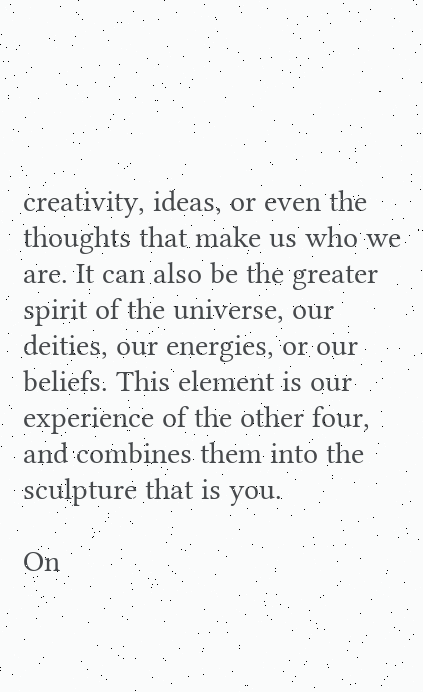creativity, ideas, or even the thoughts that make us who we are. It can also be the greater spirit of the universe, our deities, our energies, or our beliefs. This element is our experience of the other four, and combines them into the sculpture that is you.

On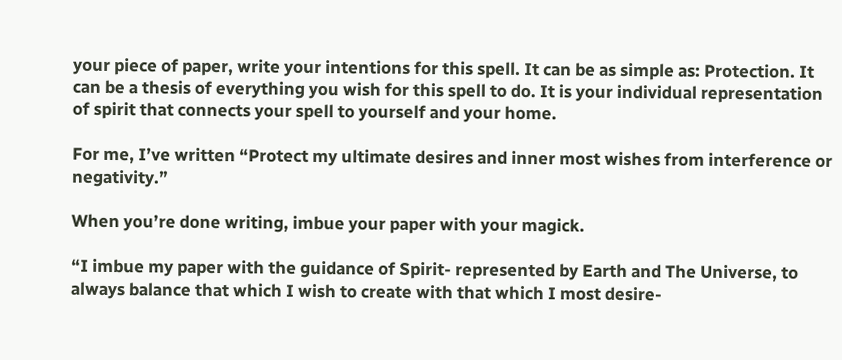your piece of paper, write your intentions for this spell. It can be as simple as: Protection. It can be a thesis of everything you wish for this spell to do. It is your individual representation of spirit that connects your spell to yourself and your home.

For me, I’ve written “Protect my ultimate desires and inner most wishes from interference or negativity.”

When you’re done writing, imbue your paper with your magick.

“I imbue my paper with the guidance of Spirit- represented by Earth and The Universe, to always balance that which I wish to create with that which I most desire-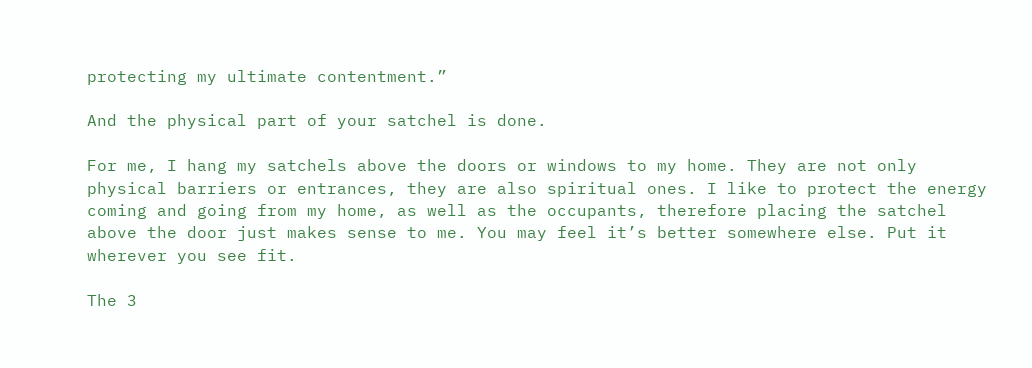protecting my ultimate contentment.”

And the physical part of your satchel is done.

For me, I hang my satchels above the doors or windows to my home. They are not only physical barriers or entrances, they are also spiritual ones. I like to protect the energy coming and going from my home, as well as the occupants, therefore placing the satchel above the door just makes sense to me. You may feel it’s better somewhere else. Put it wherever you see fit.

The 3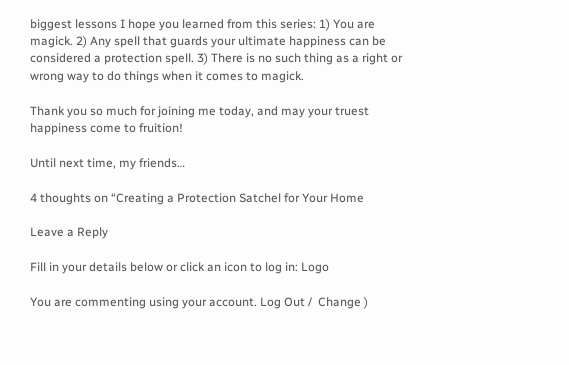biggest lessons I hope you learned from this series: 1) You are magick. 2) Any spell that guards your ultimate happiness can be considered a protection spell. 3) There is no such thing as a right or wrong way to do things when it comes to magick.

Thank you so much for joining me today, and may your truest happiness come to fruition!

Until next time, my friends…

4 thoughts on “Creating a Protection Satchel for Your Home

Leave a Reply

Fill in your details below or click an icon to log in: Logo

You are commenting using your account. Log Out /  Change )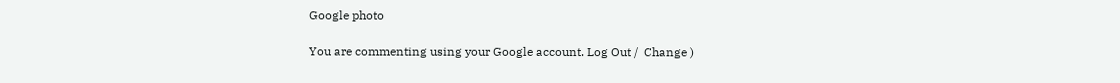Google photo

You are commenting using your Google account. Log Out /  Change )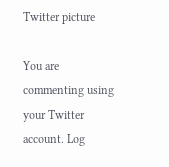Twitter picture

You are commenting using your Twitter account. Log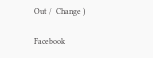Out /  Change )

Facebook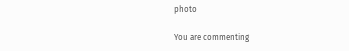photo

You are commenting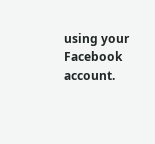using your Facebook account.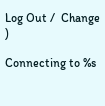Log Out /  Change )

Connecting to %s